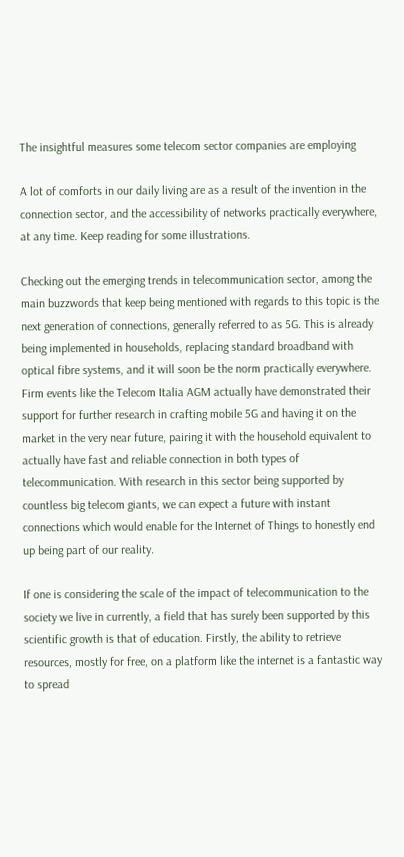The insightful measures some telecom sector companies are employing

A lot of comforts in our daily living are as a result of the invention in the connection sector, and the accessibility of networks practically everywhere, at any time. Keep reading for some illustrations.

Checking out the emerging trends in telecommunication sector, among the main buzzwords that keep being mentioned with regards to this topic is the next generation of connections, generally referred to as 5G. This is already being implemented in households, replacing standard broadband with optical fibre systems, and it will soon be the norm practically everywhere. Firm events like the Telecom Italia AGM actually have demonstrated their support for further research in crafting mobile 5G and having it on the market in the very near future, pairing it with the household equivalent to actually have fast and reliable connection in both types of telecommunication. With research in this sector being supported by countless big telecom giants, we can expect a future with instant connections which would enable for the Internet of Things to honestly end up being part of our reality.

If one is considering the scale of the impact of telecommunication to the society we live in currently, a field that has surely been supported by this scientific growth is that of education. Firstly, the ability to retrieve resources, mostly for free, on a platform like the internet is a fantastic way to spread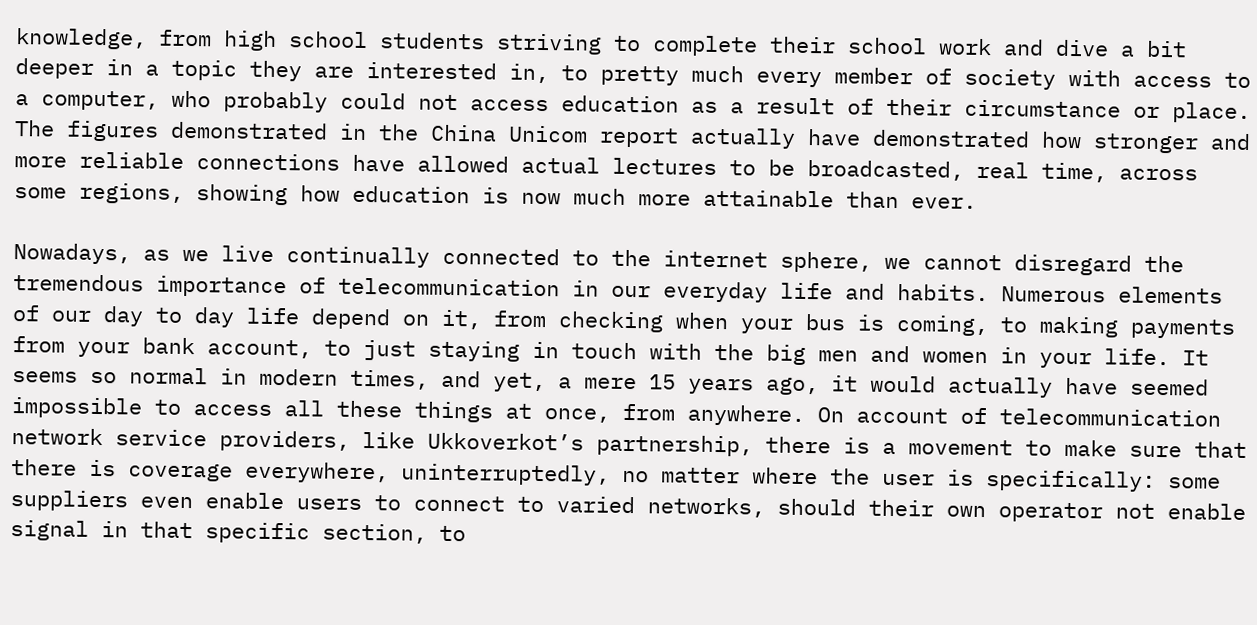knowledge, from high school students striving to complete their school work and dive a bit deeper in a topic they are interested in, to pretty much every member of society with access to a computer, who probably could not access education as a result of their circumstance or place. The figures demonstrated in the China Unicom report actually have demonstrated how stronger and more reliable connections have allowed actual lectures to be broadcasted, real time, across some regions, showing how education is now much more attainable than ever.

Nowadays, as we live continually connected to the internet sphere, we cannot disregard the tremendous importance of telecommunication in our everyday life and habits. Numerous elements of our day to day life depend on it, from checking when your bus is coming, to making payments from your bank account, to just staying in touch with the big men and women in your life. It seems so normal in modern times, and yet, a mere 15 years ago, it would actually have seemed impossible to access all these things at once, from anywhere. On account of telecommunication network service providers, like Ukkoverkot’s partnership, there is a movement to make sure that there is coverage everywhere, uninterruptedly, no matter where the user is specifically: some suppliers even enable users to connect to varied networks, should their own operator not enable signal in that specific section, to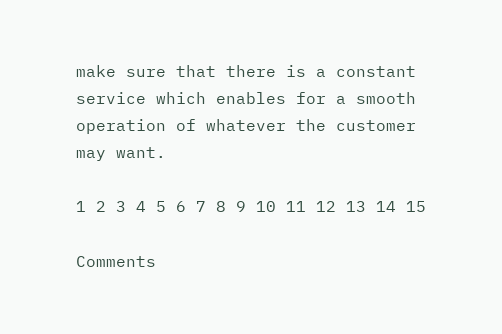make sure that there is a constant service which enables for a smooth operation of whatever the customer may want.

1 2 3 4 5 6 7 8 9 10 11 12 13 14 15

Comments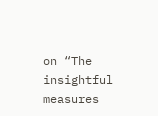on “The insightful measures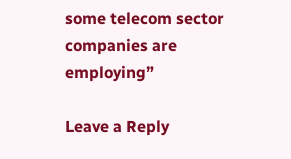some telecom sector companies are employing”

Leave a Reply